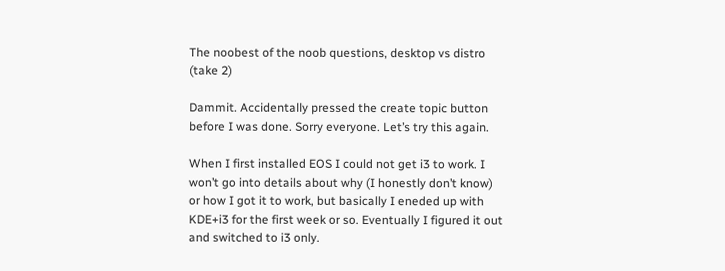The noobest of the noob questions, desktop vs distro (take 2)

Dammit. Accidentally pressed the create topic button before I was done. Sorry everyone. Let’s try this again.

When I first installed EOS I could not get i3 to work. I won’t go into details about why (I honestly don’t know) or how I got it to work, but basically I eneded up with KDE+i3 for the first week or so. Eventually I figured it out and switched to i3 only.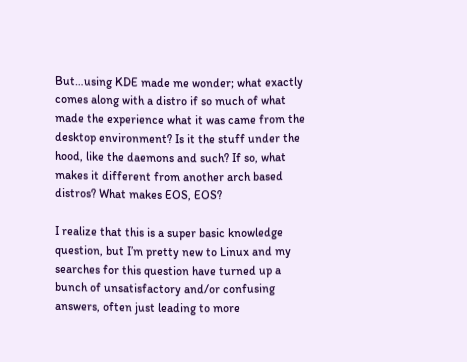But…using KDE made me wonder; what exactly comes along with a distro if so much of what made the experience what it was came from the desktop environment? Is it the stuff under the hood, like the daemons and such? If so, what makes it different from another arch based distros? What makes EOS, EOS?

I realize that this is a super basic knowledge question, but I’m pretty new to Linux and my searches for this question have turned up a bunch of unsatisfactory and/or confusing answers, often just leading to more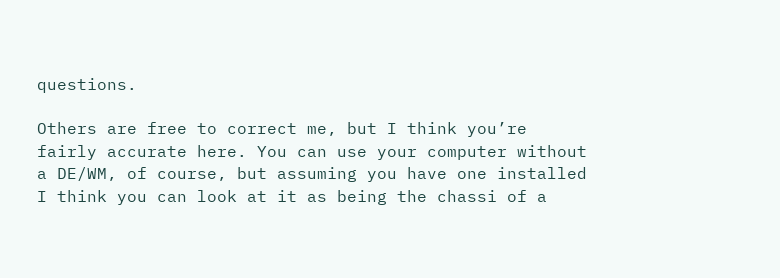questions.

Others are free to correct me, but I think you’re fairly accurate here. You can use your computer without a DE/WM, of course, but assuming you have one installed I think you can look at it as being the chassi of a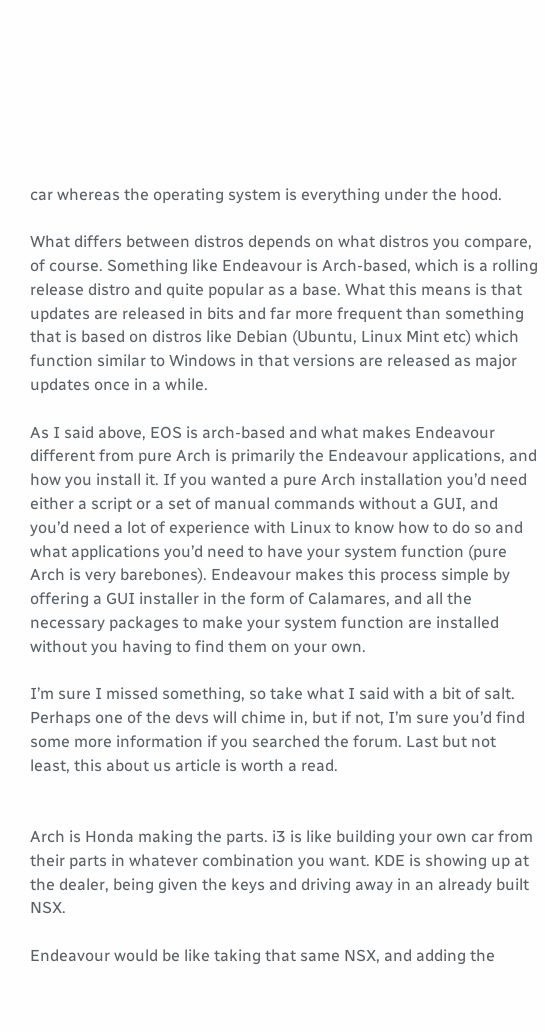car whereas the operating system is everything under the hood.

What differs between distros depends on what distros you compare, of course. Something like Endeavour is Arch-based, which is a rolling release distro and quite popular as a base. What this means is that updates are released in bits and far more frequent than something that is based on distros like Debian (Ubuntu, Linux Mint etc) which function similar to Windows in that versions are released as major updates once in a while.

As I said above, EOS is arch-based and what makes Endeavour different from pure Arch is primarily the Endeavour applications, and how you install it. If you wanted a pure Arch installation you’d need either a script or a set of manual commands without a GUI, and you’d need a lot of experience with Linux to know how to do so and what applications you’d need to have your system function (pure Arch is very barebones). Endeavour makes this process simple by offering a GUI installer in the form of Calamares, and all the necessary packages to make your system function are installed without you having to find them on your own.

I’m sure I missed something, so take what I said with a bit of salt. Perhaps one of the devs will chime in, but if not, I’m sure you’d find some more information if you searched the forum. Last but not least, this about us article is worth a read.


Arch is Honda making the parts. i3 is like building your own car from their parts in whatever combination you want. KDE is showing up at the dealer, being given the keys and driving away in an already built NSX.

Endeavour would be like taking that same NSX, and adding the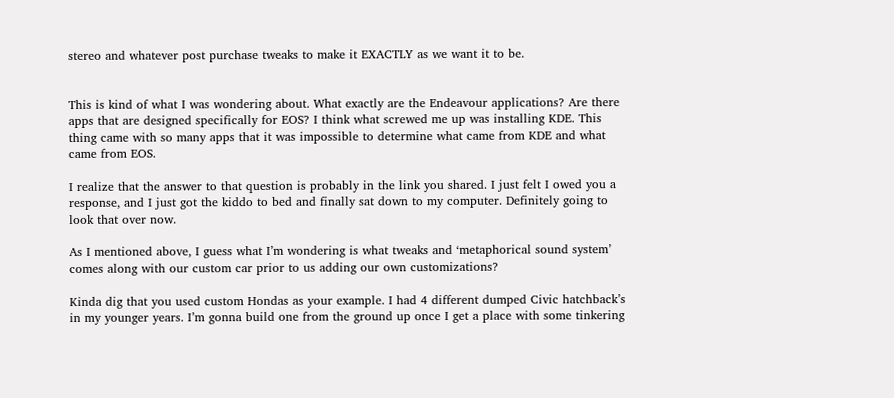stereo and whatever post purchase tweaks to make it EXACTLY as we want it to be.


This is kind of what I was wondering about. What exactly are the Endeavour applications? Are there apps that are designed specifically for EOS? I think what screwed me up was installing KDE. This thing came with so many apps that it was impossible to determine what came from KDE and what came from EOS.

I realize that the answer to that question is probably in the link you shared. I just felt I owed you a response, and I just got the kiddo to bed and finally sat down to my computer. Definitely going to look that over now.

As I mentioned above, I guess what I’m wondering is what tweaks and ‘metaphorical sound system’ comes along with our custom car prior to us adding our own customizations?

Kinda dig that you used custom Hondas as your example. I had 4 different dumped Civic hatchback’s in my younger years. I’m gonna build one from the ground up once I get a place with some tinkering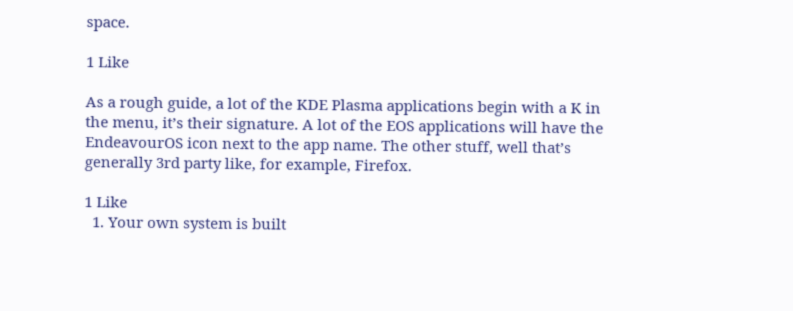space.

1 Like

As a rough guide, a lot of the KDE Plasma applications begin with a K in the menu, it’s their signature. A lot of the EOS applications will have the EndeavourOS icon next to the app name. The other stuff, well that’s generally 3rd party like, for example, Firefox.

1 Like
  1. Your own system is built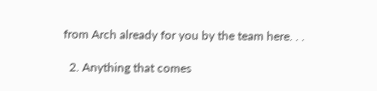from Arch already for you by the team here. . .

  2. Anything that comes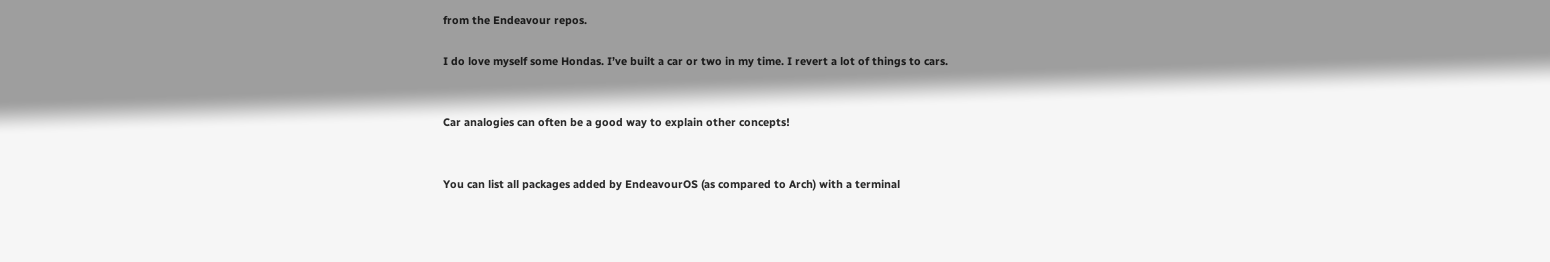from the Endeavour repos.

I do love myself some Hondas. I’ve built a car or two in my time. I revert a lot of things to cars.


Car analogies can often be a good way to explain other concepts!


You can list all packages added by EndeavourOS (as compared to Arch) with a terminal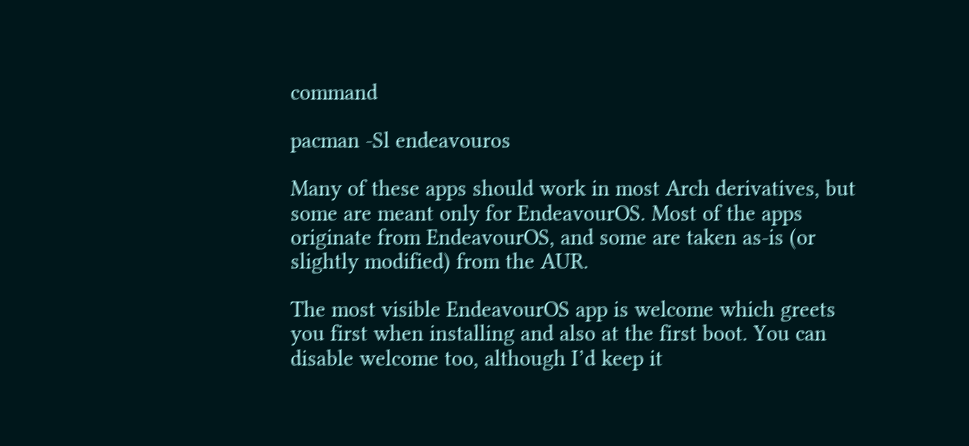command

pacman -Sl endeavouros

Many of these apps should work in most Arch derivatives, but some are meant only for EndeavourOS. Most of the apps originate from EndeavourOS, and some are taken as-is (or slightly modified) from the AUR.

The most visible EndeavourOS app is welcome which greets you first when installing and also at the first boot. You can disable welcome too, although I’d keep it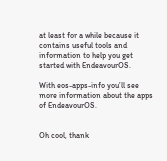at least for a while because it contains useful tools and information to help you get started with EndeavourOS.

With eos-apps-info you’ll see more information about the apps of EndeavourOS.


Oh cool, thank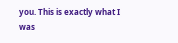you. This is exactly what I was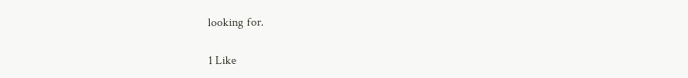looking for.

1 Like